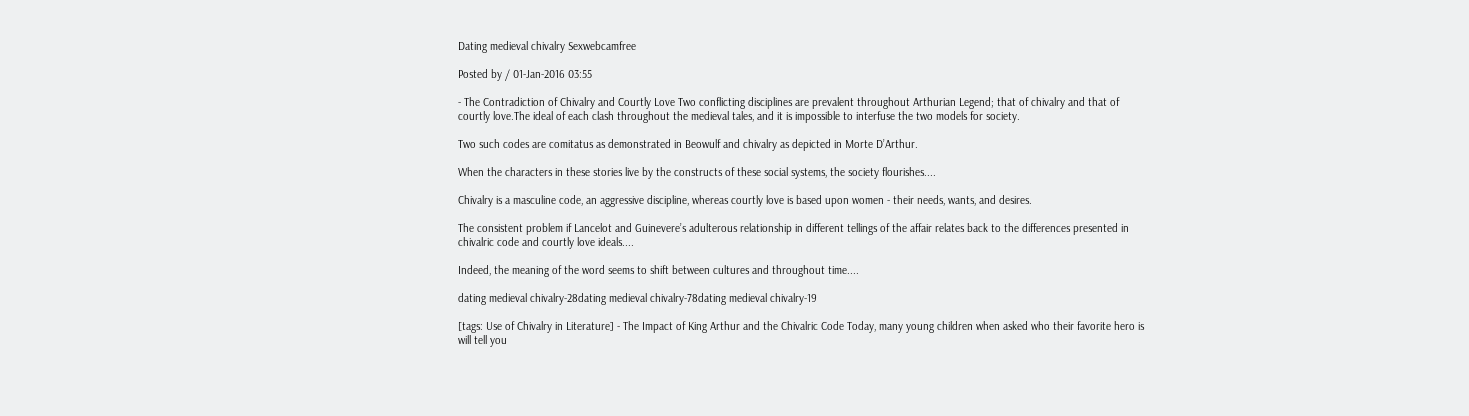Dating medieval chivalry Sexwebcamfree

Posted by / 01-Jan-2016 03:55

- The Contradiction of Chivalry and Courtly Love Two conflicting disciplines are prevalent throughout Arthurian Legend; that of chivalry and that of courtly love.The ideal of each clash throughout the medieval tales, and it is impossible to interfuse the two models for society.

Two such codes are comitatus as demonstrated in Beowulf and chivalry as depicted in Morte D’Arthur.

When the characters in these stories live by the constructs of these social systems, the society flourishes....

Chivalry is a masculine code, an aggressive discipline, whereas courtly love is based upon women - their needs, wants, and desires.

The consistent problem if Lancelot and Guinevere’s adulterous relationship in different tellings of the affair relates back to the differences presented in chivalric code and courtly love ideals....

Indeed, the meaning of the word seems to shift between cultures and throughout time....

dating medieval chivalry-28dating medieval chivalry-78dating medieval chivalry-19

[tags: Use of Chivalry in Literature] - The Impact of King Arthur and the Chivalric Code Today, many young children when asked who their favorite hero is will tell you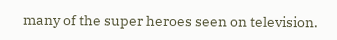many of the super heroes seen on television.